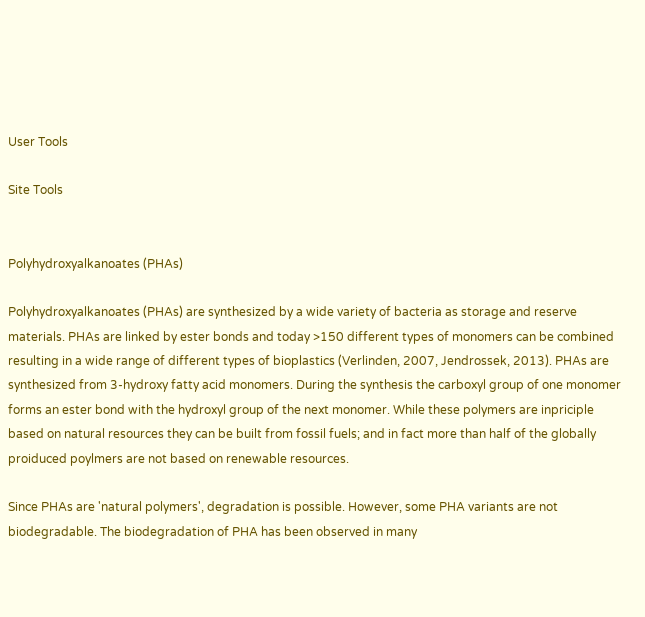User Tools

Site Tools


Polyhydroxyalkanoates (PHAs)

Polyhydroxyalkanoates (PHAs) are synthesized by a wide variety of bacteria as storage and reserve materials. PHAs are linked by ester bonds and today >150 different types of monomers can be combined resulting in a wide range of different types of bioplastics (Verlinden, 2007, Jendrossek, 2013). PHAs are synthesized from 3-hydroxy fatty acid monomers. During the synthesis the carboxyl group of one monomer forms an ester bond with the hydroxyl group of the next monomer. While these polymers are inpriciple based on natural resources they can be built from fossil fuels; and in fact more than half of the globally proiduced poylmers are not based on renewable resources.

Since PHAs are 'natural polymers', degradation is possible. However, some PHA variants are not biodegradable. The biodegradation of PHA has been observed in many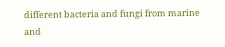different bacteria and fungi from marine and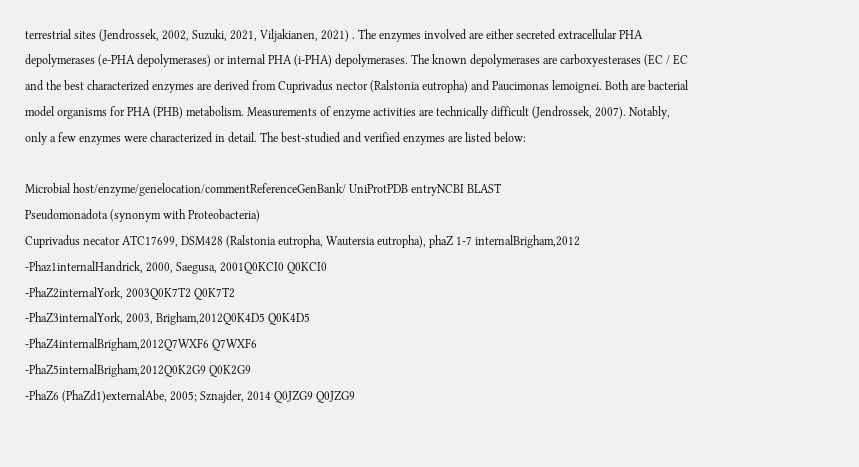terrestrial sites (Jendrossek, 2002, Suzuki, 2021, Viljakianen, 2021) . The enzymes involved are either secreted extracellular PHA depolymerases (e-PHA depolymerases) or internal PHA (i-PHA) depolymerases. The known depolymerases are carboxyesterases (EC / EC and the best characterized enzymes are derived from Cuprivadus nector (Ralstonia eutropha) and Paucimonas lemoignei. Both are bacterial model organisms for PHA (PHB) metabolism. Measurements of enzyme activities are technically difficult (Jendrossek, 2007). Notably, only a few enzymes were characterized in detail. The best-studied and verified enzymes are listed below:

Microbial host/enzyme/genelocation/commentReferenceGenBank/ UniProtPDB entryNCBI BLAST
Pseudomonadota (synonym with Proteobacteria)
Cuprivadus necator ATC17699, DSM428 (Ralstonia eutropha, Wautersia eutropha), phaZ 1-7 internalBrigham,2012
-Phaz1internalHandrick, 2000, Saegusa, 2001Q0KCI0 Q0KCI0
-PhaZ2internalYork, 2003Q0K7T2 Q0K7T2
-PhaZ3internalYork, 2003, Brigham,2012Q0K4D5 Q0K4D5
-PhaZ4internalBrigham,2012Q7WXF6 Q7WXF6
-PhaZ5internalBrigham,2012Q0K2G9 Q0K2G9
-PhaZ6 (PhaZd1)externalAbe, 2005; Sznajder, 2014 Q0JZG9 Q0JZG9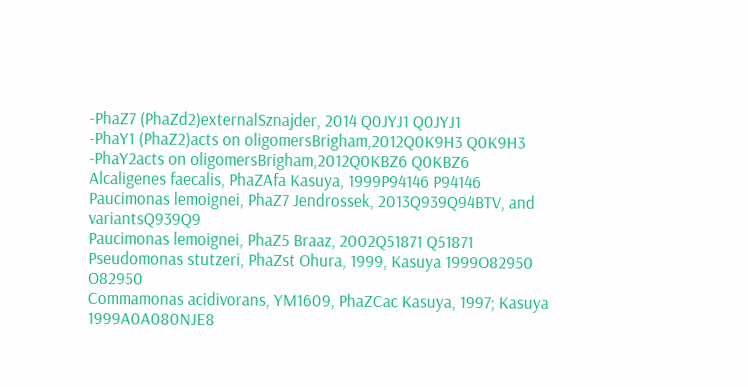-PhaZ7 (PhaZd2)externalSznajder, 2014 Q0JYJ1 Q0JYJ1
-PhaY1 (PhaZ2)acts on oligomersBrigham,2012Q0K9H3 Q0K9H3
-PhaY2acts on oligomersBrigham,2012Q0KBZ6 Q0KBZ6
Alcaligenes faecalis, PhaZAfa Kasuya, 1999P94146 P94146
Paucimonas lemoignei, PhaZ7 Jendrossek, 2013Q939Q94BTV, and variantsQ939Q9
Paucimonas lemoignei, PhaZ5 Braaz, 2002Q51871 Q51871
Pseudomonas stutzeri, PhaZst Ohura, 1999, Kasuya 1999O82950 O82950
Commamonas acidivorans, YM1609, PhaZCac Kasuya, 1997; Kasuya 1999A0A080NJE8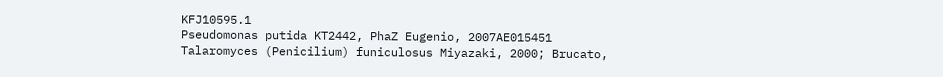KFJ10595.1
Pseudomonas putida KT2442, PhaZ Eugenio, 2007AE015451
Talaromyces (Penicilium) funiculosus Miyazaki, 2000; Brucato,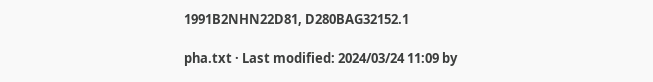1991B2NHN22D81, D280BAG32152.1

pha.txt · Last modified: 2024/03/24 11:09 by